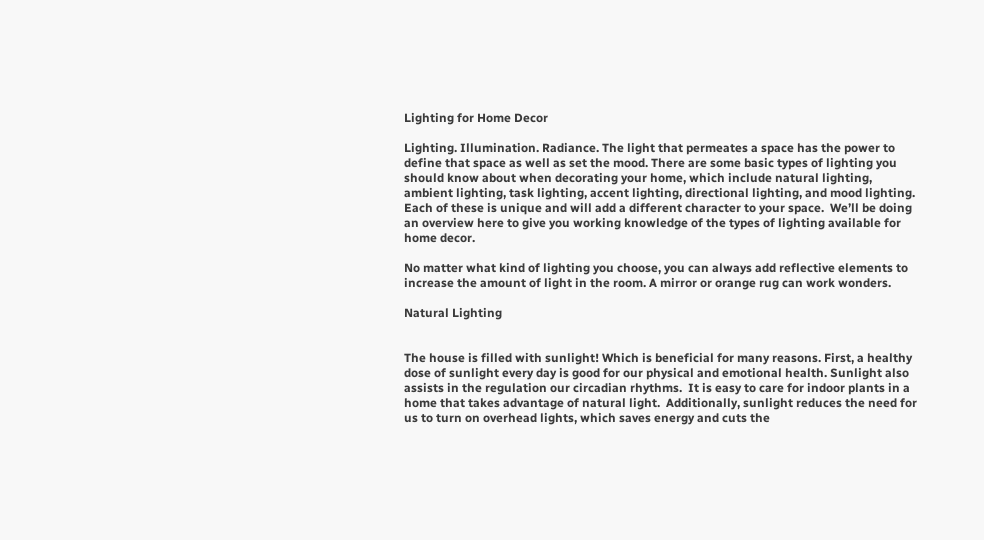Lighting for Home Decor

Lighting. Illumination. Radiance. The light that permeates a space has the power to define that space as well as set the mood. There are some basic types of lighting you should know about when decorating your home, which include natural lighting, ambient lighting, task lighting, accent lighting, directional lighting, and mood lighting. Each of these is unique and will add a different character to your space.  We’ll be doing an overview here to give you working knowledge of the types of lighting available for home decor.

No matter what kind of lighting you choose, you can always add reflective elements to increase the amount of light in the room. A mirror or orange rug can work wonders.

Natural Lighting


The house is filled with sunlight! Which is beneficial for many reasons. First, a healthy dose of sunlight every day is good for our physical and emotional health. Sunlight also assists in the regulation our circadian rhythms.  It is easy to care for indoor plants in a home that takes advantage of natural light.  Additionally, sunlight reduces the need for us to turn on overhead lights, which saves energy and cuts the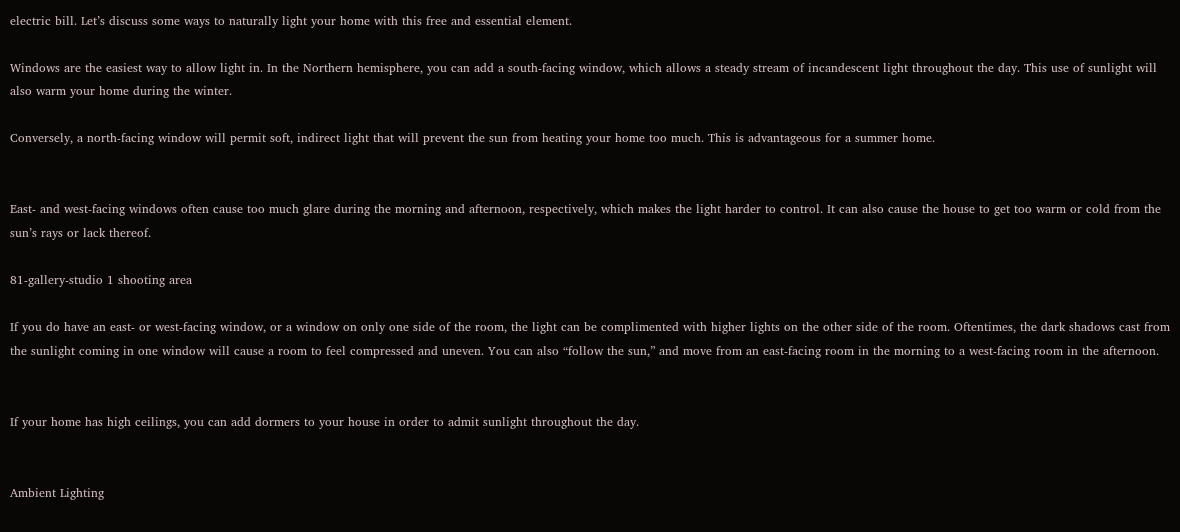electric bill. Let’s discuss some ways to naturally light your home with this free and essential element.

Windows are the easiest way to allow light in. In the Northern hemisphere, you can add a south-facing window, which allows a steady stream of incandescent light throughout the day. This use of sunlight will also warm your home during the winter.

Conversely, a north-facing window will permit soft, indirect light that will prevent the sun from heating your home too much. This is advantageous for a summer home.


East- and west-facing windows often cause too much glare during the morning and afternoon, respectively, which makes the light harder to control. It can also cause the house to get too warm or cold from the sun’s rays or lack thereof.

81-gallery-studio 1 shooting area

If you do have an east- or west-facing window, or a window on only one side of the room, the light can be complimented with higher lights on the other side of the room. Oftentimes, the dark shadows cast from the sunlight coming in one window will cause a room to feel compressed and uneven. You can also “follow the sun,” and move from an east-facing room in the morning to a west-facing room in the afternoon.


If your home has high ceilings, you can add dormers to your house in order to admit sunlight throughout the day.


Ambient Lighting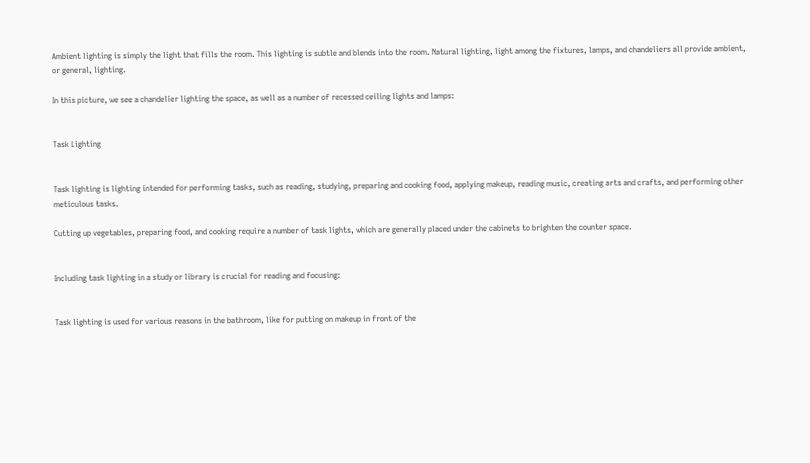Ambient lighting is simply the light that fills the room. This lighting is subtle and blends into the room. Natural lighting, light among the fixtures, lamps, and chandeliers all provide ambient, or general, lighting.

In this picture, we see a chandelier lighting the space, as well as a number of recessed ceiling lights and lamps:


Task Lighting


Task lighting is lighting intended for performing tasks, such as reading, studying, preparing and cooking food, applying makeup, reading music, creating arts and crafts, and performing other meticulous tasks.

Cutting up vegetables, preparing food, and cooking require a number of task lights, which are generally placed under the cabinets to brighten the counter space.


Including task lighting in a study or library is crucial for reading and focusing:


Task lighting is used for various reasons in the bathroom, like for putting on makeup in front of the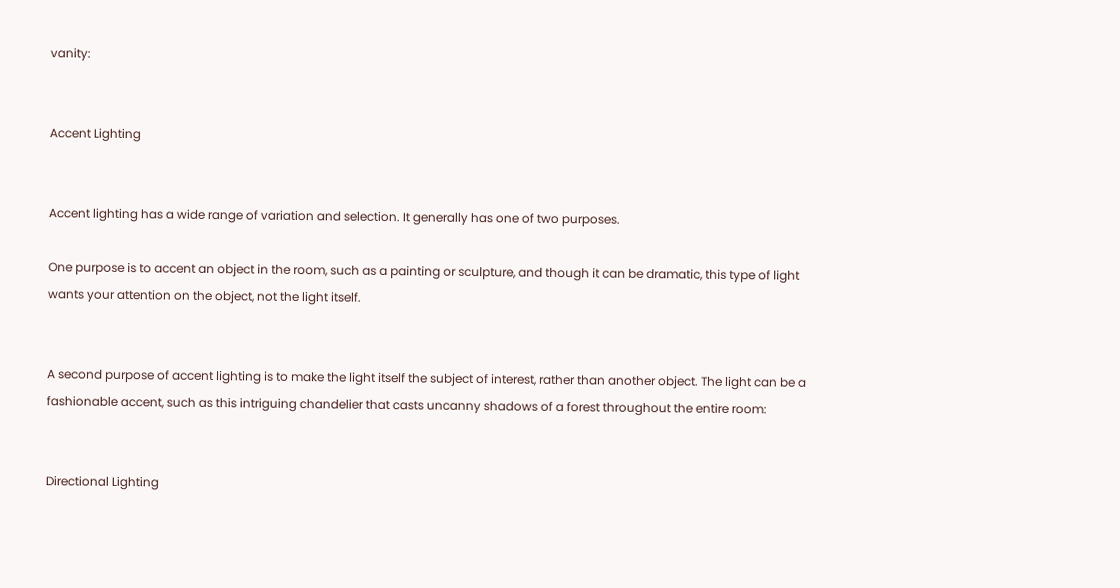vanity:


Accent Lighting


Accent lighting has a wide range of variation and selection. It generally has one of two purposes.

One purpose is to accent an object in the room, such as a painting or sculpture, and though it can be dramatic, this type of light wants your attention on the object, not the light itself.


A second purpose of accent lighting is to make the light itself the subject of interest, rather than another object. The light can be a fashionable accent, such as this intriguing chandelier that casts uncanny shadows of a forest throughout the entire room:


Directional Lighting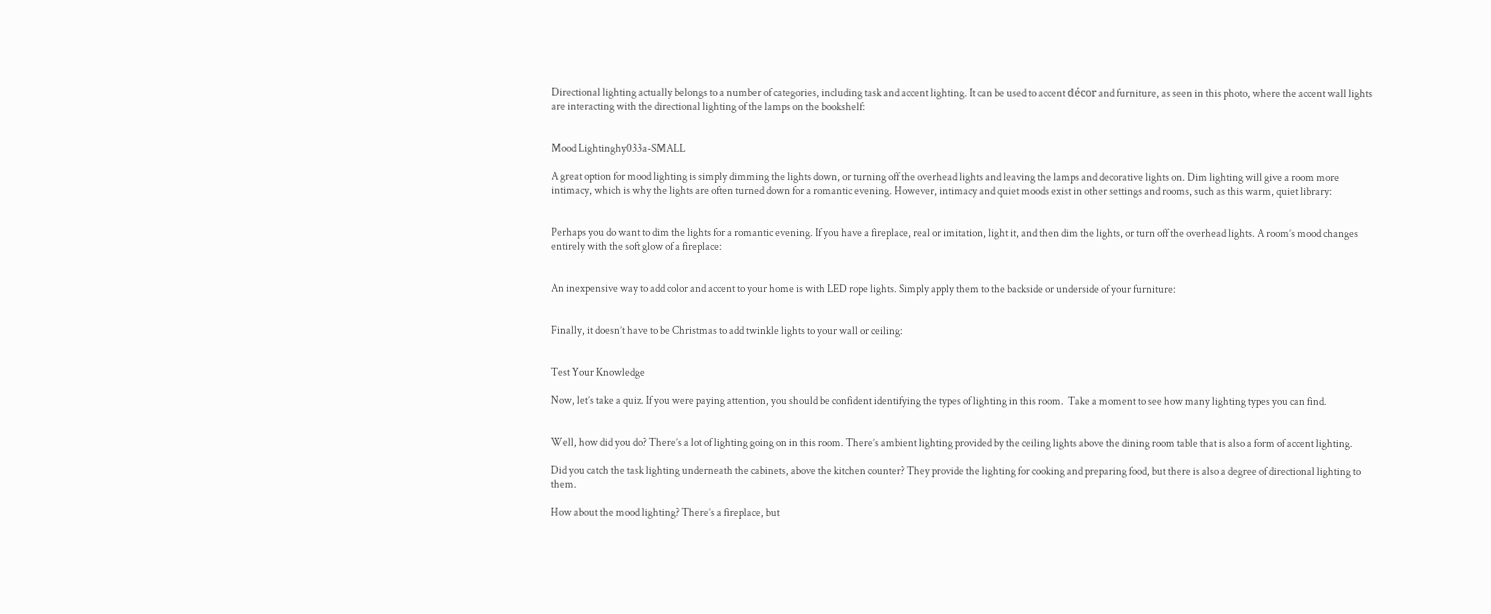Directional lighting actually belongs to a number of categories, including task and accent lighting. It can be used to accent décor and furniture, as seen in this photo, where the accent wall lights are interacting with the directional lighting of the lamps on the bookshelf:


Mood Lightinghy033a-SMALL

A great option for mood lighting is simply dimming the lights down, or turning off the overhead lights and leaving the lamps and decorative lights on. Dim lighting will give a room more intimacy, which is why the lights are often turned down for a romantic evening. However, intimacy and quiet moods exist in other settings and rooms, such as this warm, quiet library:


Perhaps you do want to dim the lights for a romantic evening. If you have a fireplace, real or imitation, light it, and then dim the lights, or turn off the overhead lights. A room’s mood changes entirely with the soft glow of a fireplace:


An inexpensive way to add color and accent to your home is with LED rope lights. Simply apply them to the backside or underside of your furniture:


Finally, it doesn’t have to be Christmas to add twinkle lights to your wall or ceiling:


Test Your Knowledge

Now, let’s take a quiz. If you were paying attention, you should be confident identifying the types of lighting in this room.  Take a moment to see how many lighting types you can find.


Well, how did you do? There’s a lot of lighting going on in this room. There’s ambient lighting provided by the ceiling lights above the dining room table that is also a form of accent lighting.

Did you catch the task lighting underneath the cabinets, above the kitchen counter? They provide the lighting for cooking and preparing food, but there is also a degree of directional lighting to them.

How about the mood lighting? There’s a fireplace, but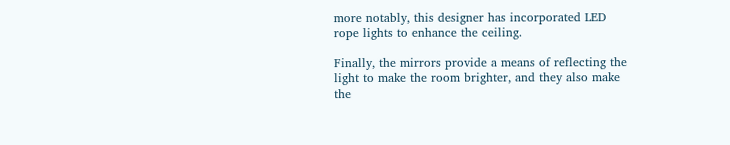more notably, this designer has incorporated LED rope lights to enhance the ceiling.

Finally, the mirrors provide a means of reflecting the light to make the room brighter, and they also make the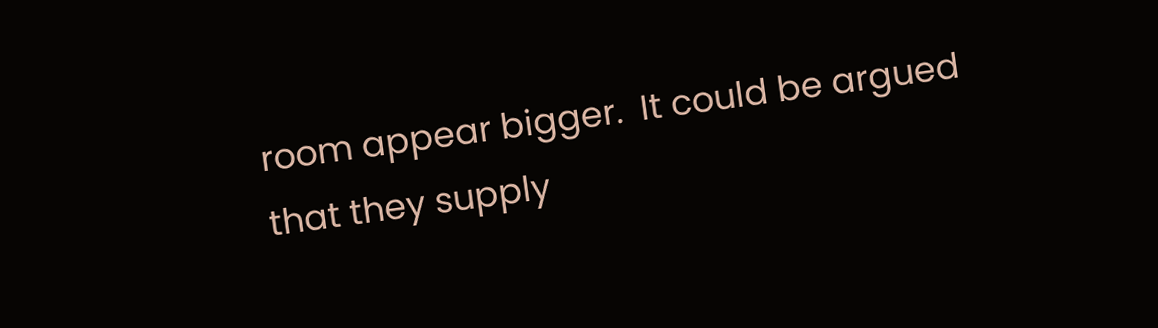room appear bigger.  It could be argued that they supply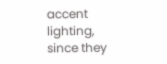accent lighting, since they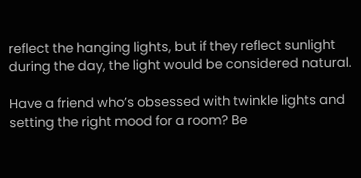reflect the hanging lights, but if they reflect sunlight during the day, the light would be considered natural.

Have a friend who’s obsessed with twinkle lights and setting the right mood for a room? Be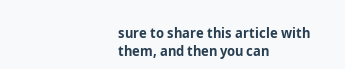sure to share this article with them, and then you can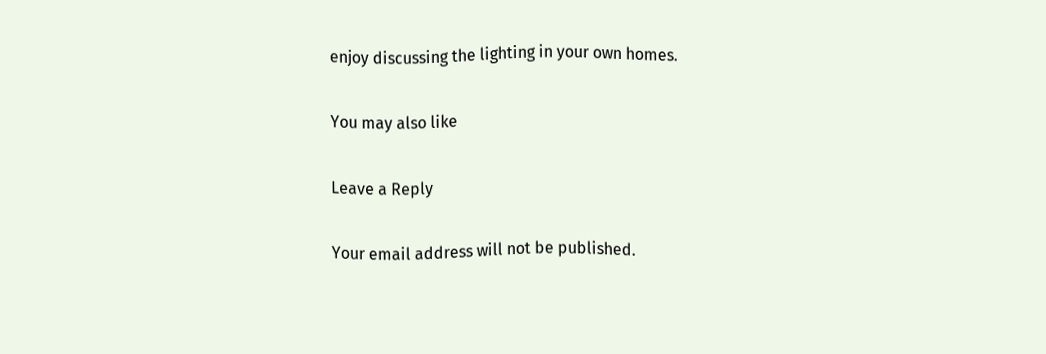enjoy discussing the lighting in your own homes.

You may also like

Leave a Reply

Your email address will not be published.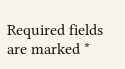Required fields are marked *